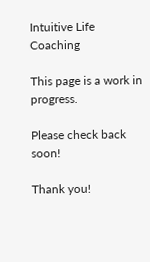Intuitive Life Coaching

This page is a work in progress.

Please check back soon!

Thank you!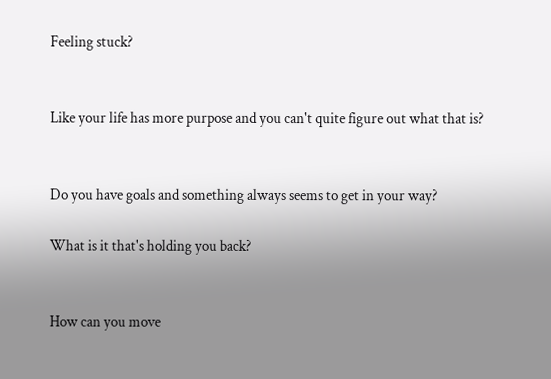Feeling stuck?


Like your life has more purpose and you can't quite figure out what that is?


Do you have goals and something always seems to get in your way?

What is it that's holding you back?


How can you move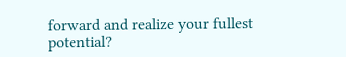forward and realize your fullest potential?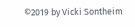©2019 by Vicki Sontheim